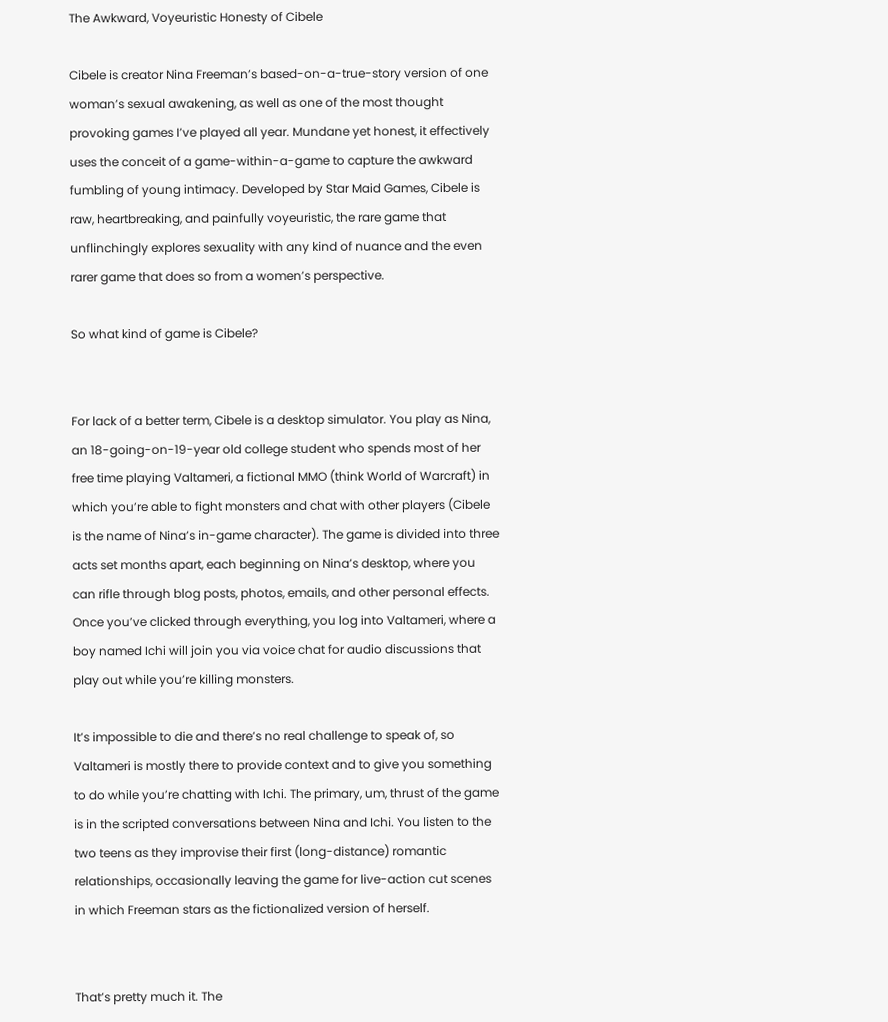The Awkward, Voyeuristic Honesty of Cibele

Cibele is creator Nina Freeman’s based-on-a-true-story version of one woman’s sexual awakening, as well as one of the most thought provoking games I’ve played all year. Mundane yet honest, it effectively uses the conceit of a game-within-a-game to capture the awkward fumbling of young intimacy. Developed by Star Maid Games, Cibele is raw, heartbreaking, and painfully voyeuristic, the rare game that unflinchingly explores sexuality with any kind of nuance and the even rarer game that does so from a women’s perspective.

So what kind of game is Cibele?


For lack of a better term, Cibele is a desktop simulator. You play as Nina, an 18-going-on-19-year old college student who spends most of her free time playing Valtameri, a fictional MMO (think World of Warcraft) in which you’re able to fight monsters and chat with other players (Cibele is the name of Nina’s in-game character). The game is divided into three acts set months apart, each beginning on Nina’s desktop, where you can rifle through blog posts, photos, emails, and other personal effects. Once you’ve clicked through everything, you log into Valtameri, where a boy named Ichi will join you via voice chat for audio discussions that play out while you’re killing monsters.

It’s impossible to die and there’s no real challenge to speak of, so Valtameri is mostly there to provide context and to give you something to do while you’re chatting with Ichi. The primary, um, thrust of the game is in the scripted conversations between Nina and Ichi. You listen to the two teens as they improvise their first (long-distance) romantic relationships, occasionally leaving the game for live-action cut scenes in which Freeman stars as the fictionalized version of herself.


That’s pretty much it. The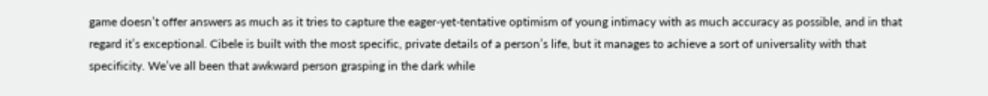game doesn’t offer answers as much as it tries to capture the eager-yet-tentative optimism of young intimacy with as much accuracy as possible, and in that regard it’s exceptional. Cibele is built with the most specific, private details of a person’s life, but it manages to achieve a sort of universality with that specificity. We’ve all been that awkward person grasping in the dark while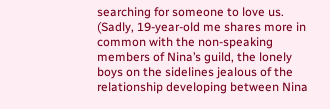searching for someone to love us. (Sadly, 19-year-old me shares more in common with the non-speaking members of Nina’s guild, the lonely boys on the sidelines jealous of the relationship developing between Nina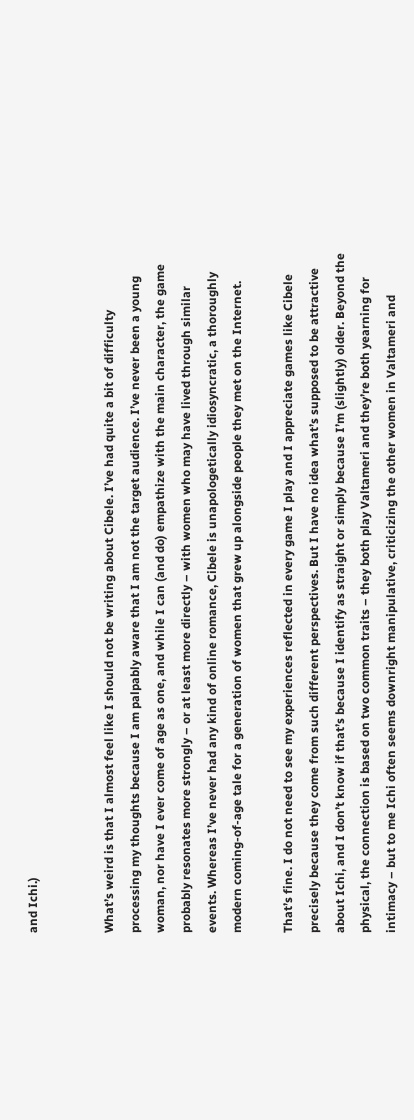and Ichi.)


What’s weird is that I almost feel like I should not be writing about Cibele. I’ve had quite a bit of difficulty processing my thoughts because I am palpably aware that I am not the target audience. I’ve never been a young woman, nor have I ever come of age as one, and while I can (and do) empathize with the main character, the game probably resonates more strongly – or at least more directly – with women who may have lived through similar events. Whereas I’ve never had any kind of online romance, Cibele is unapologetically idiosyncratic, a thoroughly modern coming-of-age tale for a generation of women that grew up alongside people they met on the Internet.

That’s fine. I do not need to see my experiences reflected in every game I play and I appreciate games like Cibele precisely because they come from such different perspectives. But I have no idea what’s supposed to be attractive about Ichi, and I don’t know if that’s because I identify as straight or simply because I’m (slightly) older. Beyond the physical, the connection is based on two common traits – they both play Valtameri and they’re both yearning for intimacy – but to me Ichi often seems downright manipulative, criticizing the other women in Valtameri and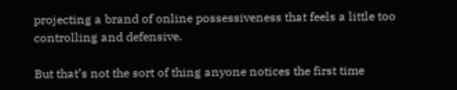projecting a brand of online possessiveness that feels a little too controlling and defensive.

But that’s not the sort of thing anyone notices the first time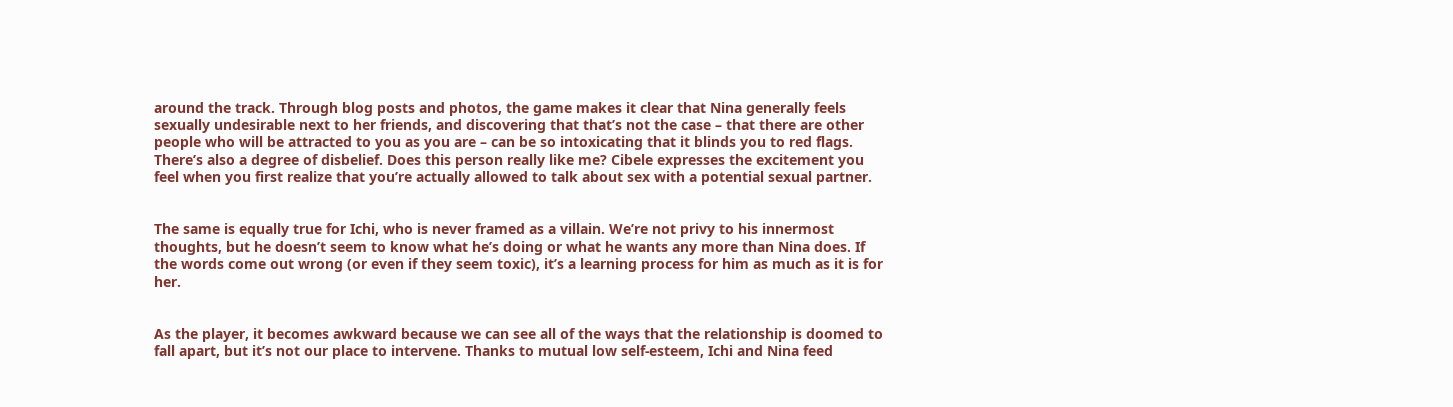around the track. Through blog posts and photos, the game makes it clear that Nina generally feels sexually undesirable next to her friends, and discovering that that’s not the case – that there are other people who will be attracted to you as you are – can be so intoxicating that it blinds you to red flags. There’s also a degree of disbelief. Does this person really like me? Cibele expresses the excitement you feel when you first realize that you’re actually allowed to talk about sex with a potential sexual partner.


The same is equally true for Ichi, who is never framed as a villain. We’re not privy to his innermost thoughts, but he doesn’t seem to know what he’s doing or what he wants any more than Nina does. If the words come out wrong (or even if they seem toxic), it’s a learning process for him as much as it is for her.


As the player, it becomes awkward because we can see all of the ways that the relationship is doomed to fall apart, but it’s not our place to intervene. Thanks to mutual low self-esteem, Ichi and Nina feed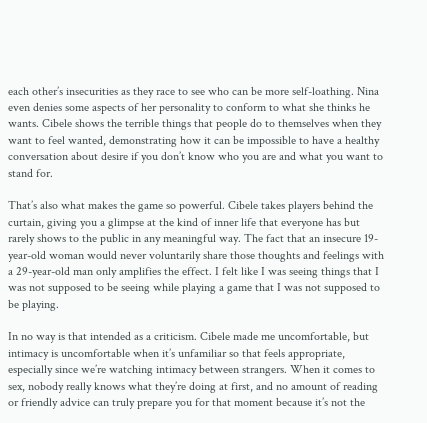each other’s insecurities as they race to see who can be more self-loathing. Nina even denies some aspects of her personality to conform to what she thinks he wants. Cibele shows the terrible things that people do to themselves when they want to feel wanted, demonstrating how it can be impossible to have a healthy conversation about desire if you don’t know who you are and what you want to stand for.

That’s also what makes the game so powerful. Cibele takes players behind the curtain, giving you a glimpse at the kind of inner life that everyone has but rarely shows to the public in any meaningful way. The fact that an insecure 19-year-old woman would never voluntarily share those thoughts and feelings with a 29-year-old man only amplifies the effect. I felt like I was seeing things that I was not supposed to be seeing while playing a game that I was not supposed to be playing.

In no way is that intended as a criticism. Cibele made me uncomfortable, but intimacy is uncomfortable when it’s unfamiliar so that feels appropriate, especially since we’re watching intimacy between strangers. When it comes to sex, nobody really knows what they’re doing at first, and no amount of reading or friendly advice can truly prepare you for that moment because it’s not the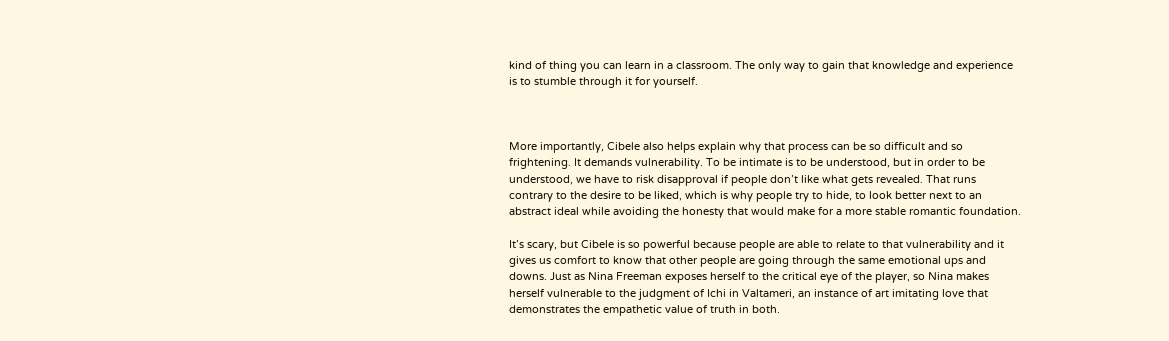kind of thing you can learn in a classroom. The only way to gain that knowledge and experience is to stumble through it for yourself.



More importantly, Cibele also helps explain why that process can be so difficult and so frightening. It demands vulnerability. To be intimate is to be understood, but in order to be understood, we have to risk disapproval if people don’t like what gets revealed. That runs contrary to the desire to be liked, which is why people try to hide, to look better next to an abstract ideal while avoiding the honesty that would make for a more stable romantic foundation.

It’s scary, but Cibele is so powerful because people are able to relate to that vulnerability and it gives us comfort to know that other people are going through the same emotional ups and downs. Just as Nina Freeman exposes herself to the critical eye of the player, so Nina makes herself vulnerable to the judgment of Ichi in Valtameri, an instance of art imitating love that demonstrates the empathetic value of truth in both.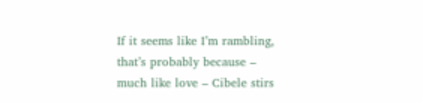If it seems like I’m rambling, that’s probably because – much like love – Cibele stirs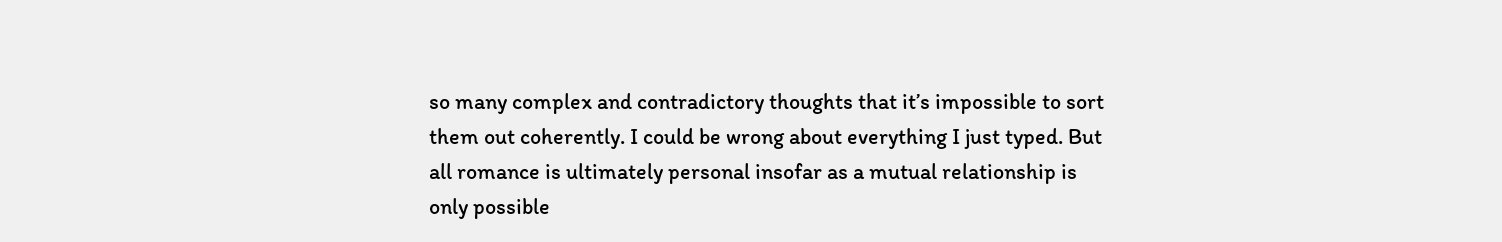so many complex and contradictory thoughts that it’s impossible to sort them out coherently. I could be wrong about everything I just typed. But all romance is ultimately personal insofar as a mutual relationship is only possible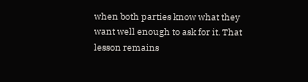when both parties know what they want well enough to ask for it. That lesson remains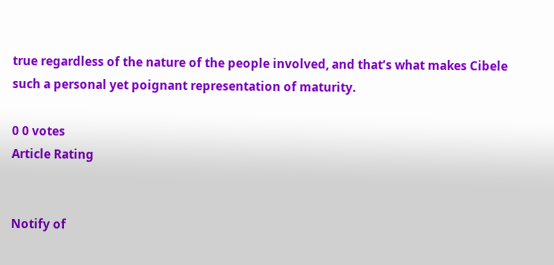true regardless of the nature of the people involved, and that’s what makes Cibele such a personal yet poignant representation of maturity.

0 0 votes
Article Rating


Notify of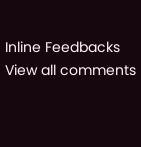Inline Feedbacks
View all comments